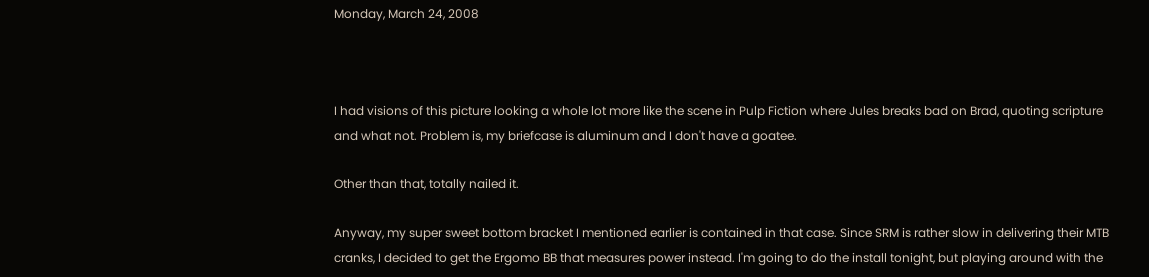Monday, March 24, 2008



I had visions of this picture looking a whole lot more like the scene in Pulp Fiction where Jules breaks bad on Brad, quoting scripture and what not. Problem is, my briefcase is aluminum and I don't have a goatee.

Other than that, totally nailed it.

Anyway, my super sweet bottom bracket I mentioned earlier is contained in that case. Since SRM is rather slow in delivering their MTB cranks, I decided to get the Ergomo BB that measures power instead. I'm going to do the install tonight, but playing around with the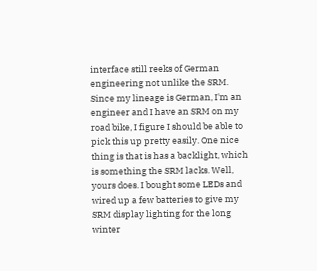interface still reeks of German engineering not unlike the SRM. Since my lineage is German, I'm an engineer and I have an SRM on my road bike, I figure I should be able to pick this up pretty easily. One nice thing is that is has a backlight, which is something the SRM lacks. Well, yours does. I bought some LEDs and wired up a few batteries to give my SRM display lighting for the long winter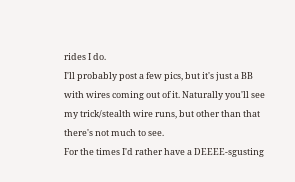rides I do.
I'll probably post a few pics, but it's just a BB with wires coming out of it. Naturally you'll see my trick/stealth wire runs, but other than that there's not much to see.
For the times I'd rather have a DEEEE-sgusting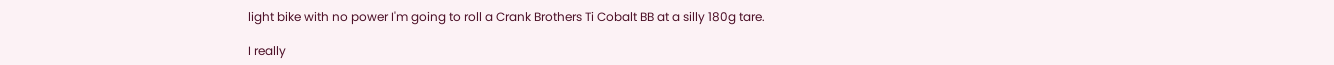light bike with no power I'm going to roll a Crank Brothers Ti Cobalt BB at a silly 180g tare.

I really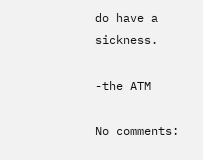do have a sickness.

-the ATM

No comments: